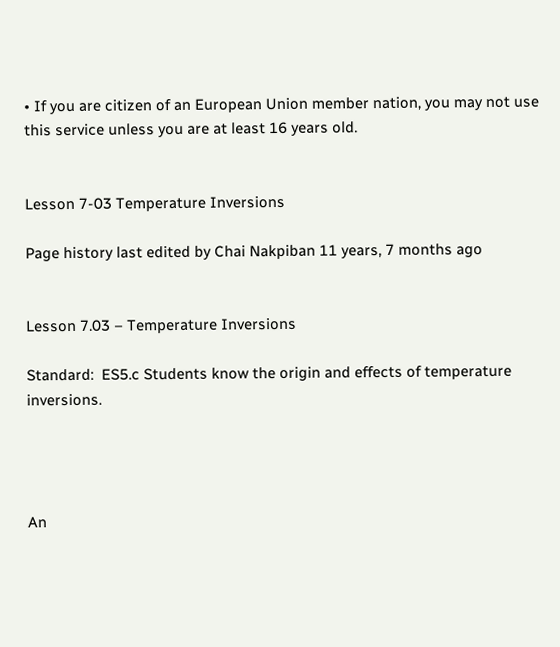• If you are citizen of an European Union member nation, you may not use this service unless you are at least 16 years old.


Lesson 7-03 Temperature Inversions

Page history last edited by Chai Nakpiban 11 years, 7 months ago


Lesson 7.03 – Temperature Inversions

Standard:  ES5.c Students know the origin and effects of temperature inversions.




An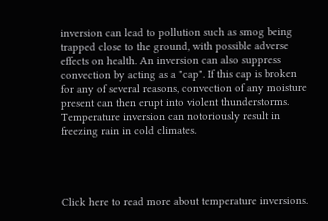inversion can lead to pollution such as smog being trapped close to the ground, with possible adverse effects on health. An inversion can also suppress convection by acting as a "cap". If this cap is broken for any of several reasons, convection of any moisture present can then erupt into violent thunderstorms. Temperature inversion can notoriously result in freezing rain in cold climates.




Click here to read more about temperature inversions.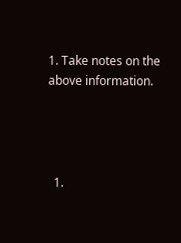1. Take notes on the above information.




  1.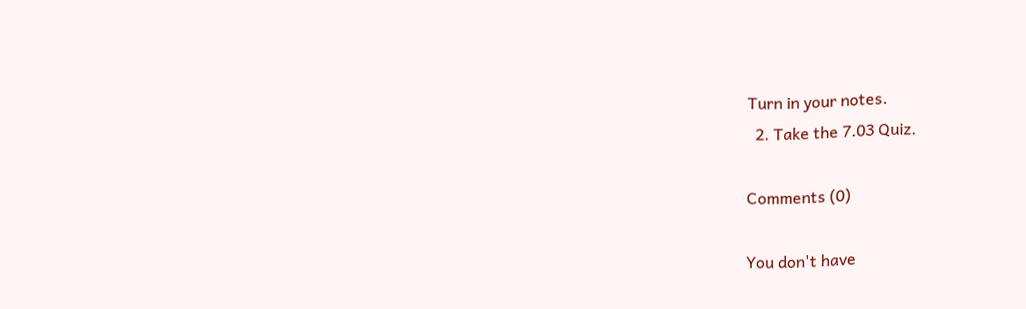Turn in your notes.
  2. Take the 7.03 Quiz.

Comments (0)

You don't have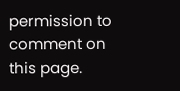permission to comment on this page.